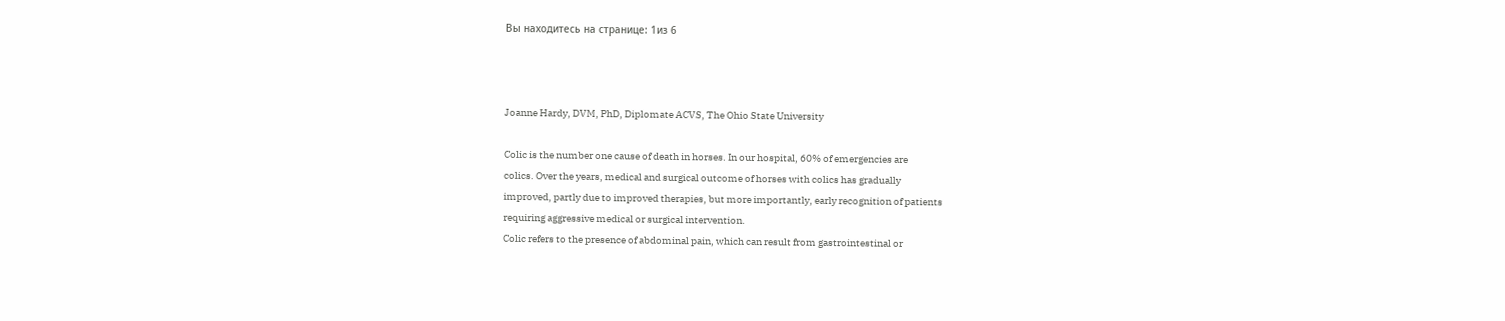Вы находитесь на странице: 1из 6



Joanne Hardy, DVM, PhD, Diplomate ACVS, The Ohio State University

Colic is the number one cause of death in horses. In our hospital, 60% of emergencies are
colics. Over the years, medical and surgical outcome of horses with colics has gradually
improved, partly due to improved therapies, but more importantly, early recognition of patients
requiring aggressive medical or surgical intervention.
Colic refers to the presence of abdominal pain, which can result from gastrointestinal or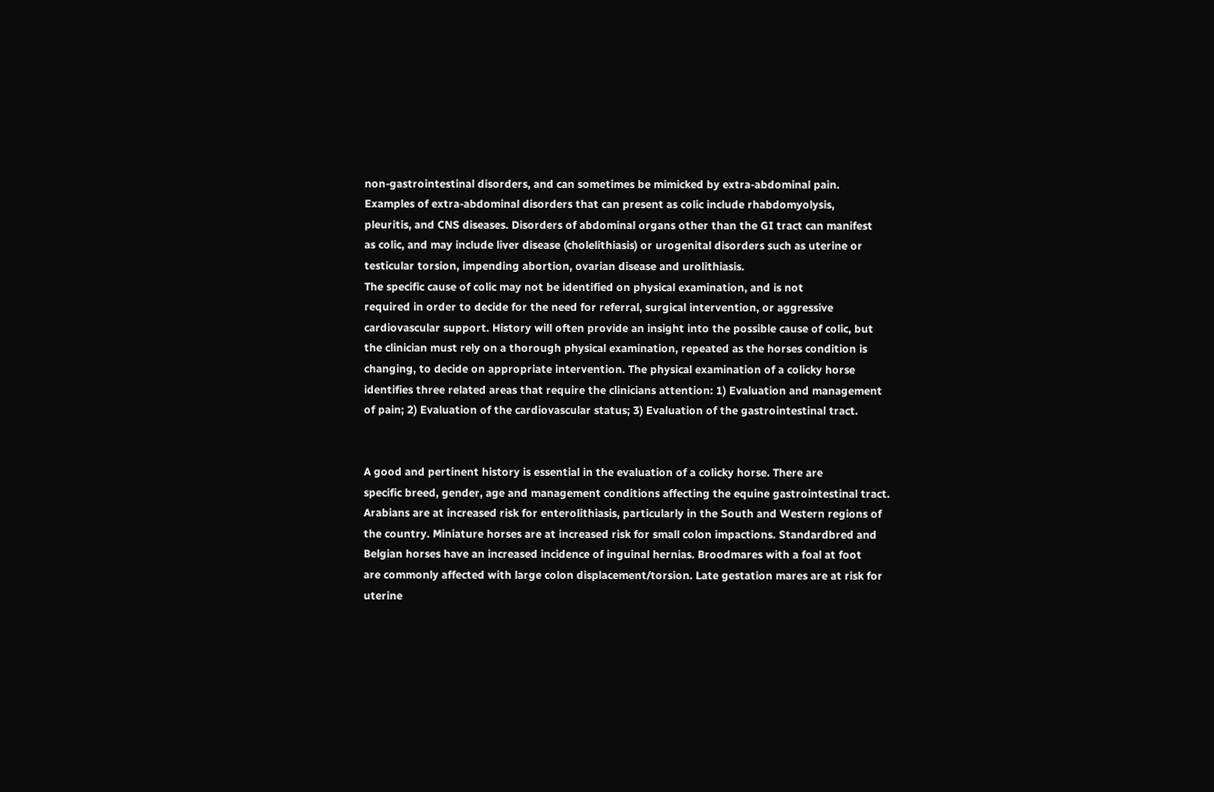non-gastrointestinal disorders, and can sometimes be mimicked by extra-abdominal pain.
Examples of extra-abdominal disorders that can present as colic include rhabdomyolysis,
pleuritis, and CNS diseases. Disorders of abdominal organs other than the GI tract can manifest
as colic, and may include liver disease (cholelithiasis) or urogenital disorders such as uterine or
testicular torsion, impending abortion, ovarian disease and urolithiasis.
The specific cause of colic may not be identified on physical examination, and is not
required in order to decide for the need for referral, surgical intervention, or aggressive
cardiovascular support. History will often provide an insight into the possible cause of colic, but
the clinician must rely on a thorough physical examination, repeated as the horses condition is
changing, to decide on appropriate intervention. The physical examination of a colicky horse
identifies three related areas that require the clinicians attention: 1) Evaluation and management
of pain; 2) Evaluation of the cardiovascular status; 3) Evaluation of the gastrointestinal tract.


A good and pertinent history is essential in the evaluation of a colicky horse. There are
specific breed, gender, age and management conditions affecting the equine gastrointestinal tract.
Arabians are at increased risk for enterolithiasis, particularly in the South and Western regions of
the country. Miniature horses are at increased risk for small colon impactions. Standardbred and
Belgian horses have an increased incidence of inguinal hernias. Broodmares with a foal at foot
are commonly affected with large colon displacement/torsion. Late gestation mares are at risk for
uterine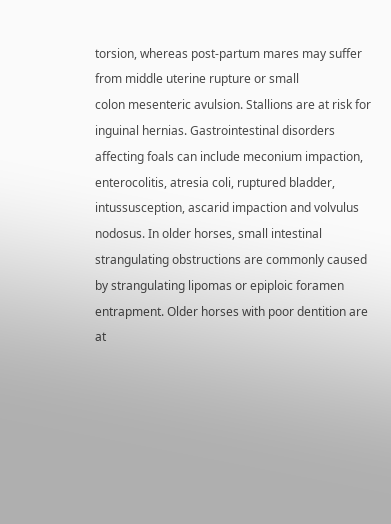torsion, whereas post-partum mares may suffer from middle uterine rupture or small
colon mesenteric avulsion. Stallions are at risk for inguinal hernias. Gastrointestinal disorders
affecting foals can include meconium impaction, enterocolitis, atresia coli, ruptured bladder,
intussusception, ascarid impaction and volvulus nodosus. In older horses, small intestinal
strangulating obstructions are commonly caused by strangulating lipomas or epiploic foramen
entrapment. Older horses with poor dentition are at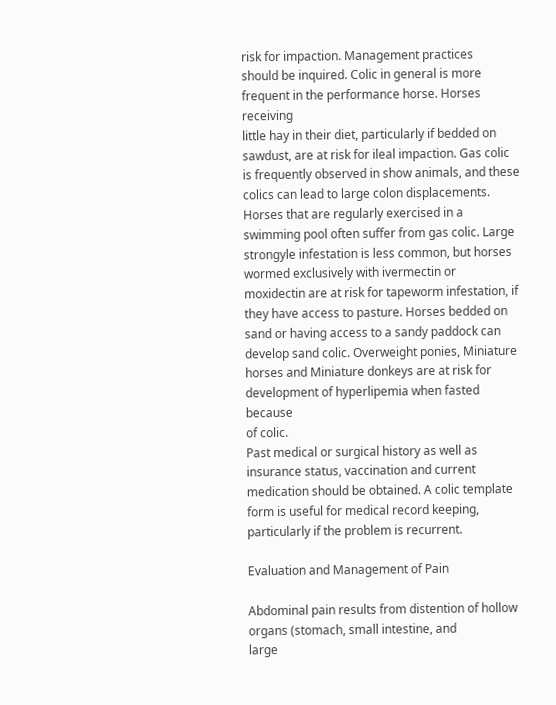risk for impaction. Management practices
should be inquired. Colic in general is more frequent in the performance horse. Horses receiving
little hay in their diet, particularly if bedded on sawdust, are at risk for ileal impaction. Gas colic
is frequently observed in show animals, and these colics can lead to large colon displacements.
Horses that are regularly exercised in a swimming pool often suffer from gas colic. Large
strongyle infestation is less common, but horses wormed exclusively with ivermectin or
moxidectin are at risk for tapeworm infestation, if they have access to pasture. Horses bedded on
sand or having access to a sandy paddock can develop sand colic. Overweight ponies, Miniature
horses and Miniature donkeys are at risk for development of hyperlipemia when fasted because
of colic.
Past medical or surgical history as well as insurance status, vaccination and current
medication should be obtained. A colic template form is useful for medical record keeping,
particularly if the problem is recurrent.

Evaluation and Management of Pain

Abdominal pain results from distention of hollow organs (stomach, small intestine, and
large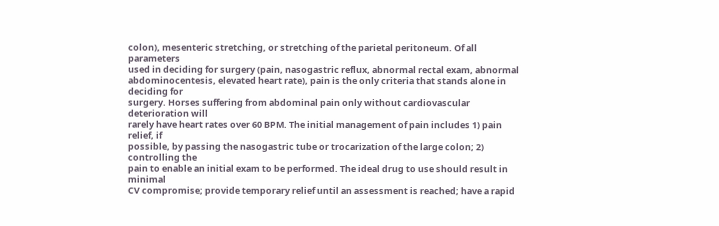colon), mesenteric stretching, or stretching of the parietal peritoneum. Of all parameters
used in deciding for surgery (pain, nasogastric reflux, abnormal rectal exam, abnormal
abdominocentesis, elevated heart rate), pain is the only criteria that stands alone in deciding for
surgery. Horses suffering from abdominal pain only without cardiovascular deterioration will
rarely have heart rates over 60 BPM. The initial management of pain includes 1) pain relief, if
possible, by passing the nasogastric tube or trocarization of the large colon; 2) controlling the
pain to enable an initial exam to be performed. The ideal drug to use should result in minimal
CV compromise; provide temporary relief until an assessment is reached; have a rapid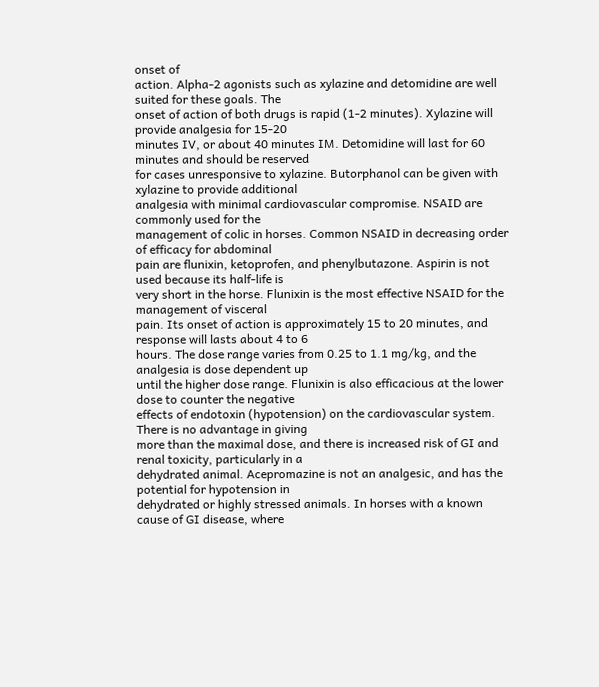onset of
action. Alpha-2 agonists such as xylazine and detomidine are well suited for these goals. The
onset of action of both drugs is rapid (1-2 minutes). Xylazine will provide analgesia for 15-20
minutes IV, or about 40 minutes IM. Detomidine will last for 60 minutes and should be reserved
for cases unresponsive to xylazine. Butorphanol can be given with xylazine to provide additional
analgesia with minimal cardiovascular compromise. NSAID are commonly used for the
management of colic in horses. Common NSAID in decreasing order of efficacy for abdominal
pain are flunixin, ketoprofen, and phenylbutazone. Aspirin is not used because its half-life is
very short in the horse. Flunixin is the most effective NSAID for the management of visceral
pain. Its onset of action is approximately 15 to 20 minutes, and response will lasts about 4 to 6
hours. The dose range varies from 0.25 to 1.1 mg/kg, and the analgesia is dose dependent up
until the higher dose range. Flunixin is also efficacious at the lower dose to counter the negative
effects of endotoxin (hypotension) on the cardiovascular system. There is no advantage in giving
more than the maximal dose, and there is increased risk of GI and renal toxicity, particularly in a
dehydrated animal. Acepromazine is not an analgesic, and has the potential for hypotension in
dehydrated or highly stressed animals. In horses with a known cause of GI disease, where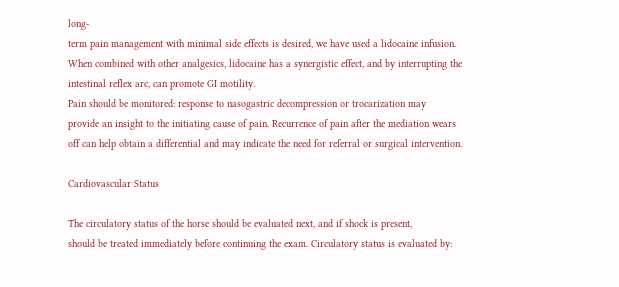long-
term pain management with minimal side effects is desired, we have used a lidocaine infusion.
When combined with other analgesics, lidocaine has a synergistic effect, and by interrupting the
intestinal reflex arc, can promote GI motility.
Pain should be monitored: response to nasogastric decompression or trocarization may
provide an insight to the initiating cause of pain. Recurrence of pain after the mediation wears
off can help obtain a differential and may indicate the need for referral or surgical intervention.

Cardiovascular Status

The circulatory status of the horse should be evaluated next, and if shock is present,
should be treated immediately before continuing the exam. Circulatory status is evaluated by: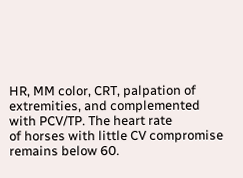HR, MM color, CRT, palpation of extremities, and complemented with PCV/TP. The heart rate
of horses with little CV compromise remains below 60.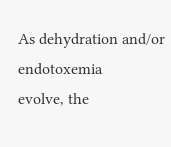As dehydration and/or endotoxemia
evolve, the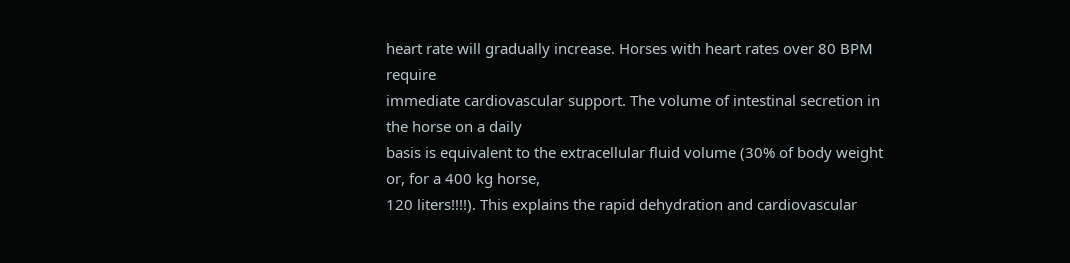heart rate will gradually increase. Horses with heart rates over 80 BPM require
immediate cardiovascular support. The volume of intestinal secretion in the horse on a daily
basis is equivalent to the extracellular fluid volume (30% of body weight or, for a 400 kg horse,
120 liters!!!!). This explains the rapid dehydration and cardiovascular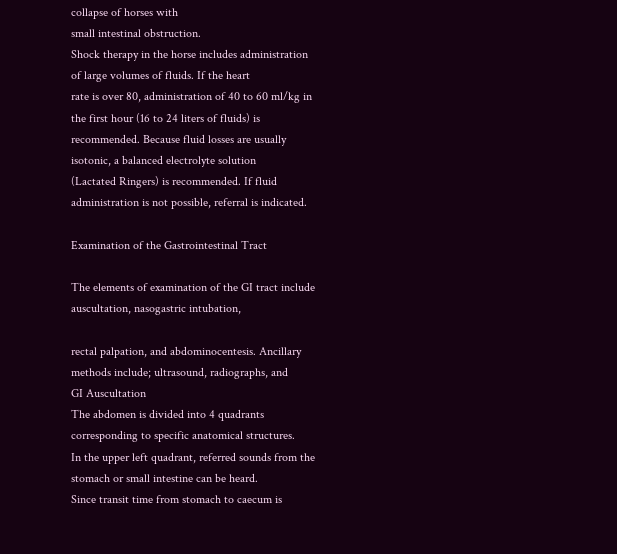collapse of horses with
small intestinal obstruction.
Shock therapy in the horse includes administration of large volumes of fluids. If the heart
rate is over 80, administration of 40 to 60 ml/kg in the first hour (16 to 24 liters of fluids) is
recommended. Because fluid losses are usually isotonic, a balanced electrolyte solution
(Lactated Ringers) is recommended. If fluid administration is not possible, referral is indicated.

Examination of the Gastrointestinal Tract

The elements of examination of the GI tract include auscultation, nasogastric intubation,

rectal palpation, and abdominocentesis. Ancillary methods include; ultrasound, radiographs, and
GI Auscultation
The abdomen is divided into 4 quadrants corresponding to specific anatomical structures.
In the upper left quadrant, referred sounds from the stomach or small intestine can be heard.
Since transit time from stomach to caecum is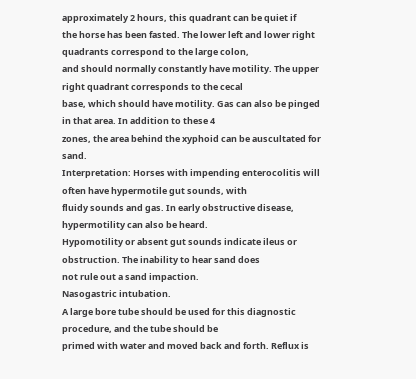approximately 2 hours, this quadrant can be quiet if
the horse has been fasted. The lower left and lower right quadrants correspond to the large colon,
and should normally constantly have motility. The upper right quadrant corresponds to the cecal
base, which should have motility. Gas can also be pinged in that area. In addition to these 4
zones, the area behind the xyphoid can be auscultated for sand.
Interpretation: Horses with impending enterocolitis will often have hypermotile gut sounds, with
fluidy sounds and gas. In early obstructive disease, hypermotility can also be heard.
Hypomotility or absent gut sounds indicate ileus or obstruction. The inability to hear sand does
not rule out a sand impaction.
Nasogastric intubation.
A large bore tube should be used for this diagnostic procedure, and the tube should be
primed with water and moved back and forth. Reflux is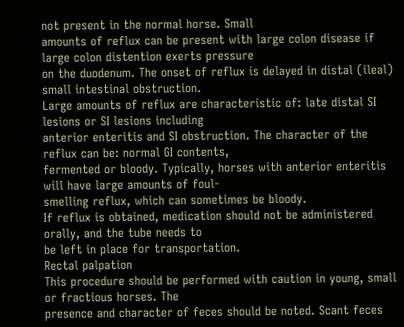not present in the normal horse. Small
amounts of reflux can be present with large colon disease if large colon distention exerts pressure
on the duodenum. The onset of reflux is delayed in distal (ileal) small intestinal obstruction.
Large amounts of reflux are characteristic of: late distal SI lesions or SI lesions including
anterior enteritis and SI obstruction. The character of the reflux can be: normal GI contents,
fermented or bloody. Typically, horses with anterior enteritis will have large amounts of foul-
smelling reflux, which can sometimes be bloody.
If reflux is obtained, medication should not be administered orally, and the tube needs to
be left in place for transportation.
Rectal palpation
This procedure should be performed with caution in young, small or fractious horses. The
presence and character of feces should be noted. Scant feces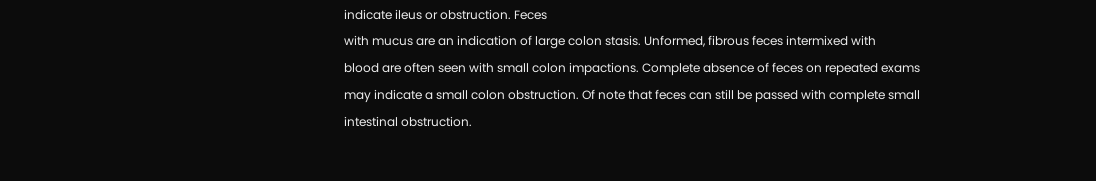indicate ileus or obstruction. Feces
with mucus are an indication of large colon stasis. Unformed, fibrous feces intermixed with
blood are often seen with small colon impactions. Complete absence of feces on repeated exams
may indicate a small colon obstruction. Of note that feces can still be passed with complete small
intestinal obstruction.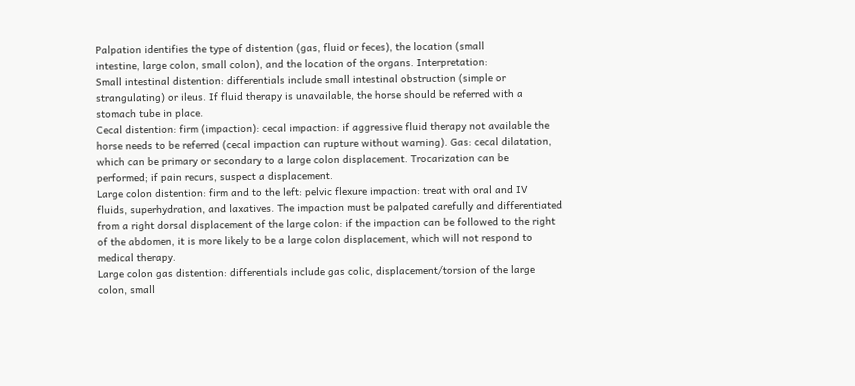Palpation identifies the type of distention (gas, fluid or feces), the location (small
intestine, large colon, small colon), and the location of the organs. Interpretation:
Small intestinal distention: differentials include small intestinal obstruction (simple or
strangulating) or ileus. If fluid therapy is unavailable, the horse should be referred with a
stomach tube in place.
Cecal distention: firm (impaction): cecal impaction: if aggressive fluid therapy not available the
horse needs to be referred (cecal impaction can rupture without warning). Gas: cecal dilatation,
which can be primary or secondary to a large colon displacement. Trocarization can be
performed; if pain recurs, suspect a displacement.
Large colon distention: firm and to the left: pelvic flexure impaction: treat with oral and IV
fluids, superhydration, and laxatives. The impaction must be palpated carefully and differentiated
from a right dorsal displacement of the large colon: if the impaction can be followed to the right
of the abdomen, it is more likely to be a large colon displacement, which will not respond to
medical therapy.
Large colon gas distention: differentials include gas colic, displacement/torsion of the large
colon, small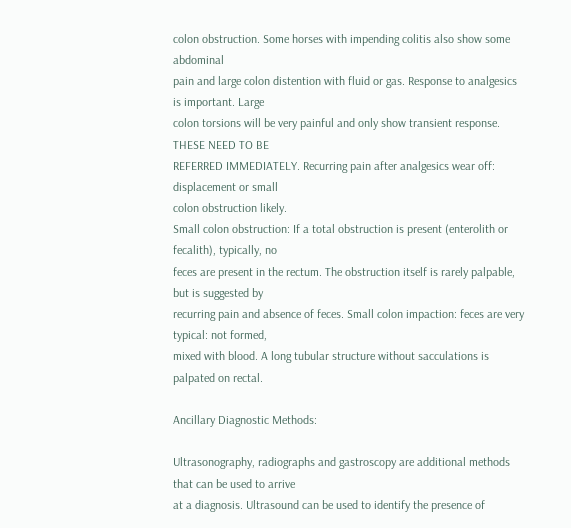colon obstruction. Some horses with impending colitis also show some abdominal
pain and large colon distention with fluid or gas. Response to analgesics is important. Large
colon torsions will be very painful and only show transient response. THESE NEED TO BE
REFERRED IMMEDIATELY. Recurring pain after analgesics wear off: displacement or small
colon obstruction likely.
Small colon obstruction: If a total obstruction is present (enterolith or fecalith), typically, no
feces are present in the rectum. The obstruction itself is rarely palpable, but is suggested by
recurring pain and absence of feces. Small colon impaction: feces are very typical: not formed,
mixed with blood. A long tubular structure without sacculations is palpated on rectal.

Ancillary Diagnostic Methods:

Ultrasonography, radiographs and gastroscopy are additional methods that can be used to arrive
at a diagnosis. Ultrasound can be used to identify the presence of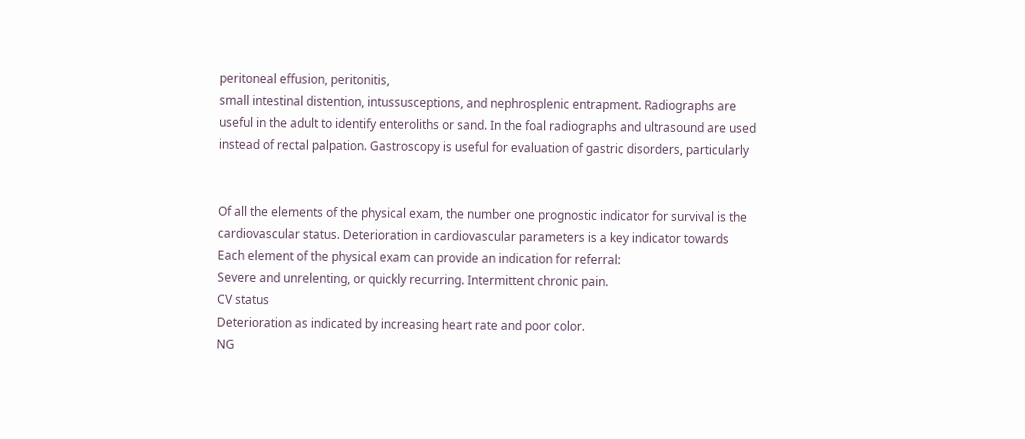peritoneal effusion, peritonitis,
small intestinal distention, intussusceptions, and nephrosplenic entrapment. Radiographs are
useful in the adult to identify enteroliths or sand. In the foal radiographs and ultrasound are used
instead of rectal palpation. Gastroscopy is useful for evaluation of gastric disorders, particularly


Of all the elements of the physical exam, the number one prognostic indicator for survival is the
cardiovascular status. Deterioration in cardiovascular parameters is a key indicator towards
Each element of the physical exam can provide an indication for referral:
Severe and unrelenting, or quickly recurring. Intermittent chronic pain.
CV status
Deterioration as indicated by increasing heart rate and poor color.
NG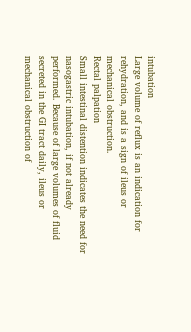intubation
Large volume of reflux is an indication for rehydration, and is a sign of ileus or
mechanical obstruction.
Rectal palpation
Small intestinal distention indicates the need for nasogastric intubation, if not already
performed. Because of large volumes of fluid secreted in the GI tract daily, ileus or
mechanical obstruction of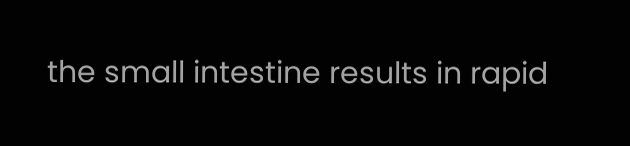the small intestine results in rapid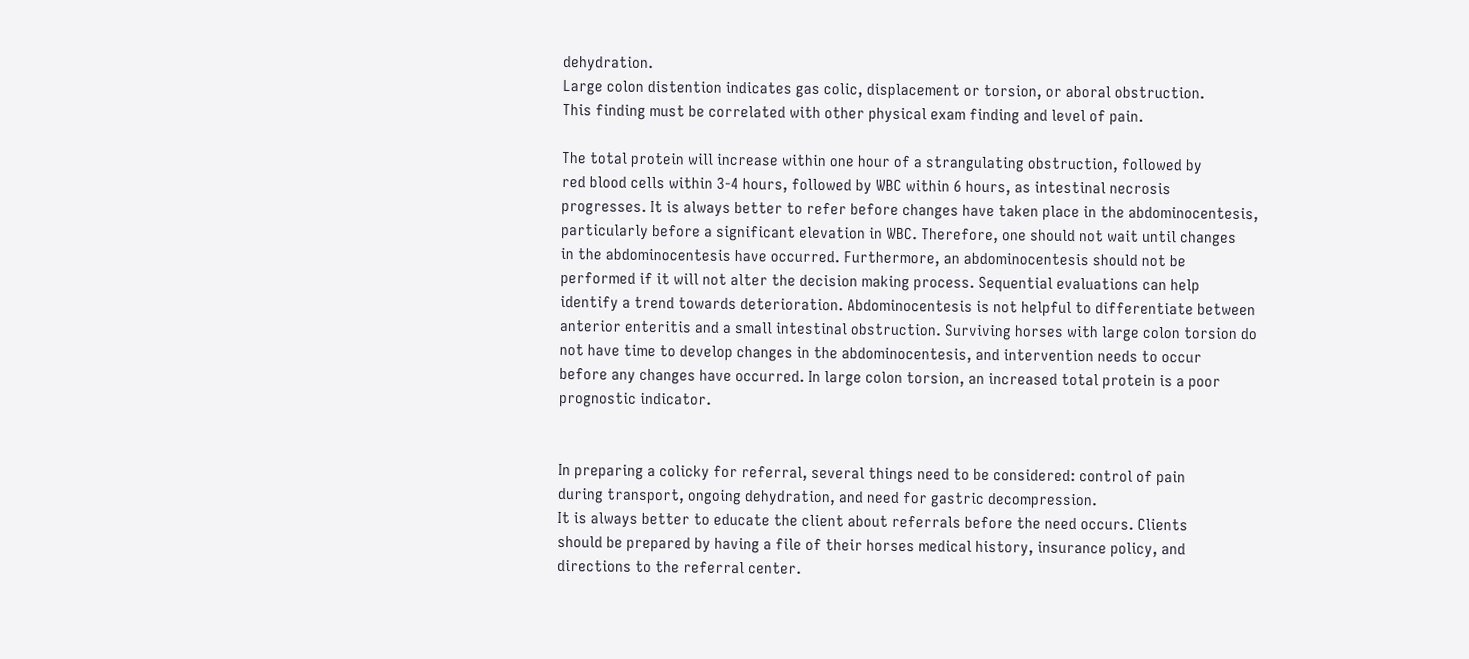dehydration.
Large colon distention indicates gas colic, displacement or torsion, or aboral obstruction.
This finding must be correlated with other physical exam finding and level of pain.

The total protein will increase within one hour of a strangulating obstruction, followed by
red blood cells within 3-4 hours, followed by WBC within 6 hours, as intestinal necrosis
progresses. It is always better to refer before changes have taken place in the abdominocentesis,
particularly before a significant elevation in WBC. Therefore, one should not wait until changes
in the abdominocentesis have occurred. Furthermore, an abdominocentesis should not be
performed if it will not alter the decision making process. Sequential evaluations can help
identify a trend towards deterioration. Abdominocentesis is not helpful to differentiate between
anterior enteritis and a small intestinal obstruction. Surviving horses with large colon torsion do
not have time to develop changes in the abdominocentesis, and intervention needs to occur
before any changes have occurred. In large colon torsion, an increased total protein is a poor
prognostic indicator.


In preparing a colicky for referral, several things need to be considered: control of pain
during transport, ongoing dehydration, and need for gastric decompression.
It is always better to educate the client about referrals before the need occurs. Clients
should be prepared by having a file of their horses medical history, insurance policy, and
directions to the referral center.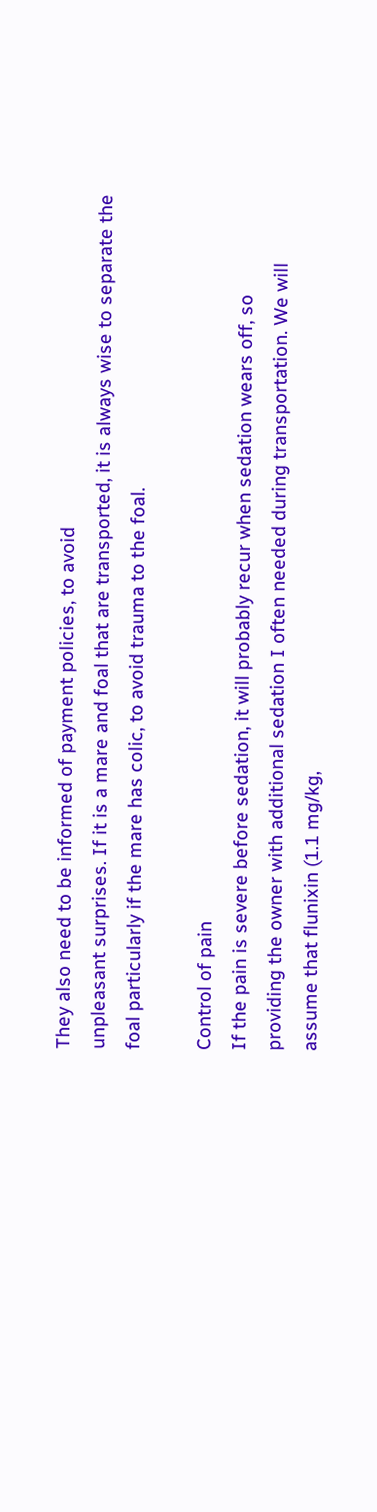They also need to be informed of payment policies, to avoid
unpleasant surprises. If it is a mare and foal that are transported, it is always wise to separate the
foal particularly if the mare has colic, to avoid trauma to the foal.

Control of pain
If the pain is severe before sedation, it will probably recur when sedation wears off, so
providing the owner with additional sedation I often needed during transportation. We will
assume that flunixin (1.1 mg/kg,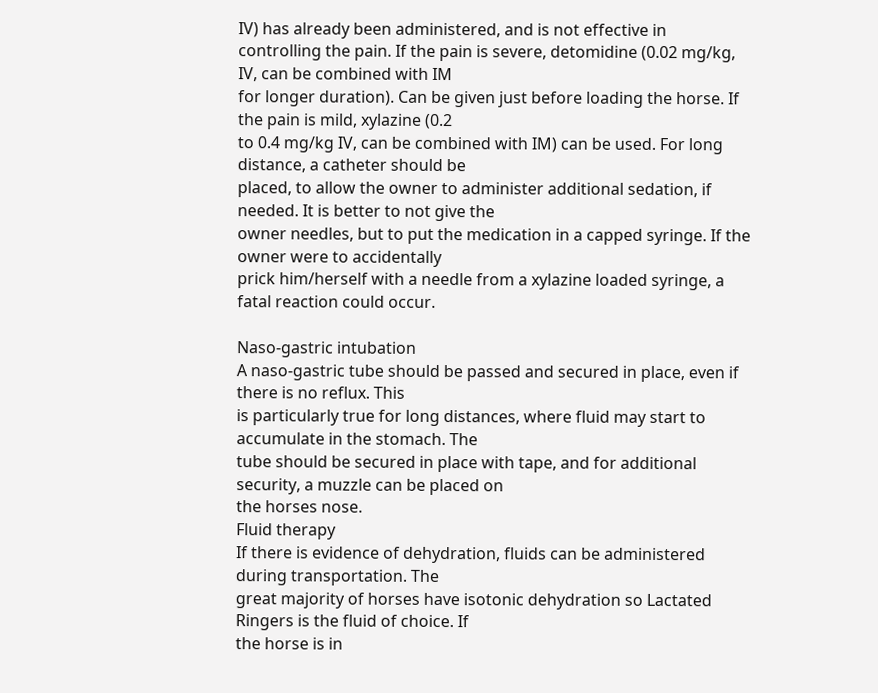IV) has already been administered, and is not effective in
controlling the pain. If the pain is severe, detomidine (0.02 mg/kg, IV, can be combined with IM
for longer duration). Can be given just before loading the horse. If the pain is mild, xylazine (0.2
to 0.4 mg/kg IV, can be combined with IM) can be used. For long distance, a catheter should be
placed, to allow the owner to administer additional sedation, if needed. It is better to not give the
owner needles, but to put the medication in a capped syringe. If the owner were to accidentally
prick him/herself with a needle from a xylazine loaded syringe, a fatal reaction could occur.

Naso-gastric intubation
A naso-gastric tube should be passed and secured in place, even if there is no reflux. This
is particularly true for long distances, where fluid may start to accumulate in the stomach. The
tube should be secured in place with tape, and for additional security, a muzzle can be placed on
the horses nose.
Fluid therapy
If there is evidence of dehydration, fluids can be administered during transportation. The
great majority of horses have isotonic dehydration so Lactated Ringers is the fluid of choice. If
the horse is in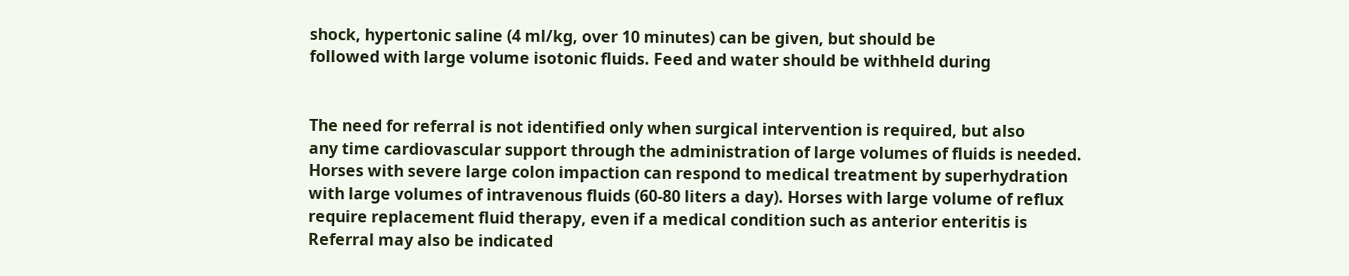shock, hypertonic saline (4 ml/kg, over 10 minutes) can be given, but should be
followed with large volume isotonic fluids. Feed and water should be withheld during


The need for referral is not identified only when surgical intervention is required, but also
any time cardiovascular support through the administration of large volumes of fluids is needed.
Horses with severe large colon impaction can respond to medical treatment by superhydration
with large volumes of intravenous fluids (60-80 liters a day). Horses with large volume of reflux
require replacement fluid therapy, even if a medical condition such as anterior enteritis is
Referral may also be indicated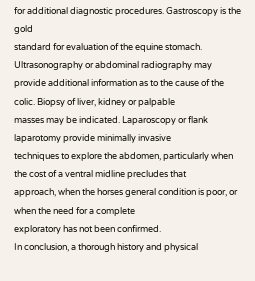for additional diagnostic procedures. Gastroscopy is the gold
standard for evaluation of the equine stomach. Ultrasonography or abdominal radiography may
provide additional information as to the cause of the colic. Biopsy of liver, kidney or palpable
masses may be indicated. Laparoscopy or flank laparotomy provide minimally invasive
techniques to explore the abdomen, particularly when the cost of a ventral midline precludes that
approach, when the horses general condition is poor, or when the need for a complete
exploratory has not been confirmed.
In conclusion, a thorough history and physical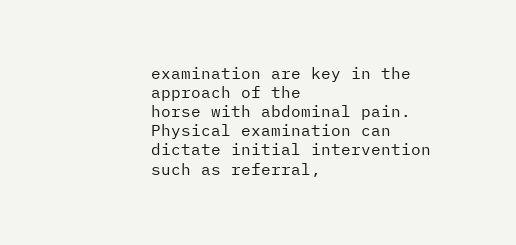examination are key in the approach of the
horse with abdominal pain. Physical examination can dictate initial intervention such as referral,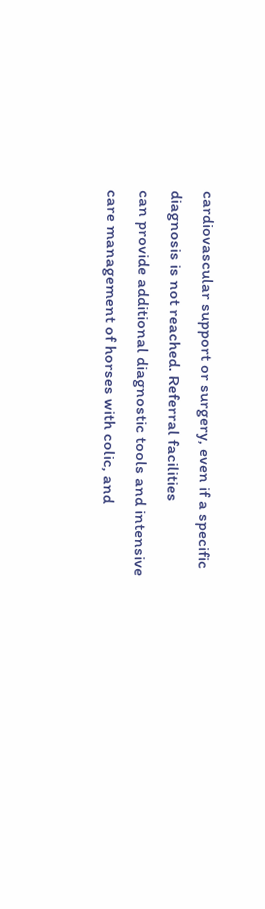cardiovascular support or surgery, even if a specific diagnosis is not reached. Referral facilities
can provide additional diagnostic tools and intensive care management of horses with colic, and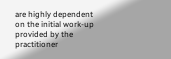are highly dependent on the initial work-up provided by the practitioner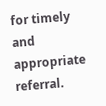for timely and
appropriate referral.